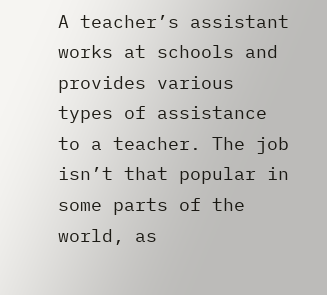A teacher’s assistant works at schools and provides various types of assistance to a teacher. The job isn’t that popular in some parts of the world, as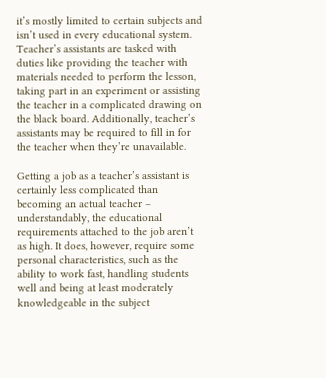it’s mostly limited to certain subjects and isn’t used in every educational system. Teacher’s assistants are tasked with duties like providing the teacher with materials needed to perform the lesson, taking part in an experiment or assisting the teacher in a complicated drawing on the black board. Additionally, teacher’s assistants may be required to fill in for the teacher when they’re unavailable.

Getting a job as a teacher’s assistant is certainly less complicated than becoming an actual teacher – understandably, the educational requirements attached to the job aren’t as high. It does, however, require some personal characteristics, such as the ability to work fast, handling students well and being at least moderately knowledgeable in the subject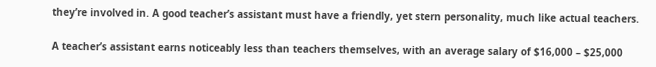they’re involved in. A good teacher’s assistant must have a friendly, yet stern personality, much like actual teachers.

A teacher’s assistant earns noticeably less than teachers themselves, with an average salary of $16,000 – $25,000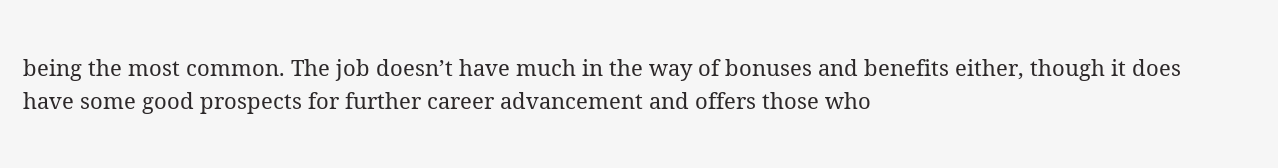being the most common. The job doesn’t have much in the way of bonuses and benefits either, though it does have some good prospects for further career advancement and offers those who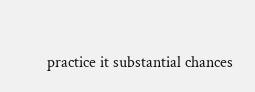practice it substantial chances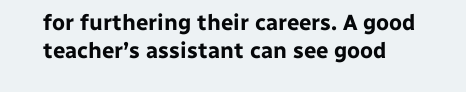for furthering their careers. A good teacher’s assistant can see good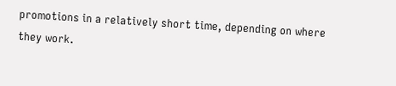promotions in a relatively short time, depending on where they work.